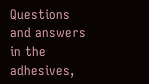Questions and answers in the adhesives,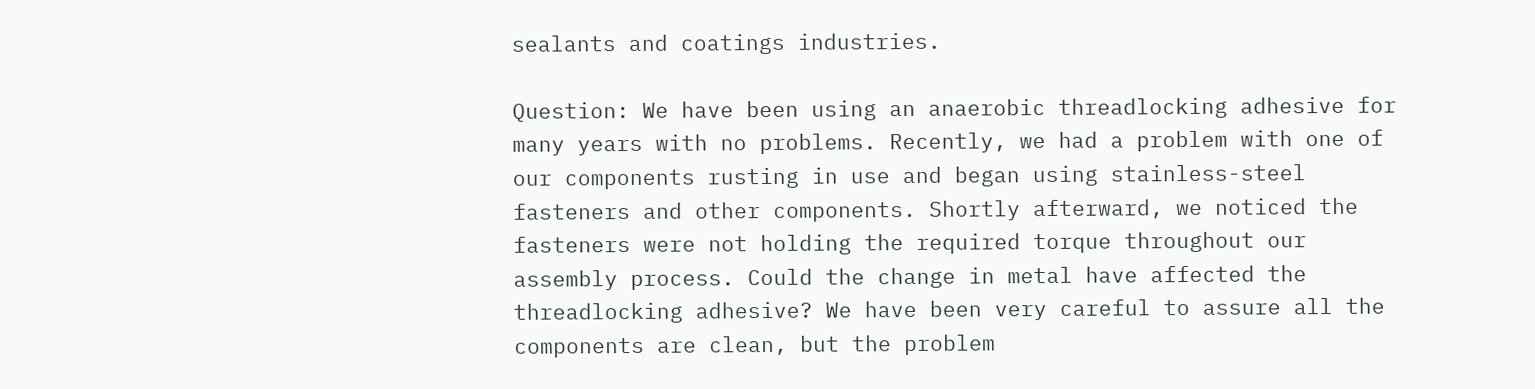sealants and coatings industries.

Question: We have been using an anaerobic threadlocking adhesive for many years with no problems. Recently, we had a problem with one of our components rusting in use and began using stainless-steel fasteners and other components. Shortly afterward, we noticed the fasteners were not holding the required torque throughout our assembly process. Could the change in metal have affected the threadlocking adhesive? We have been very careful to assure all the components are clean, but the problem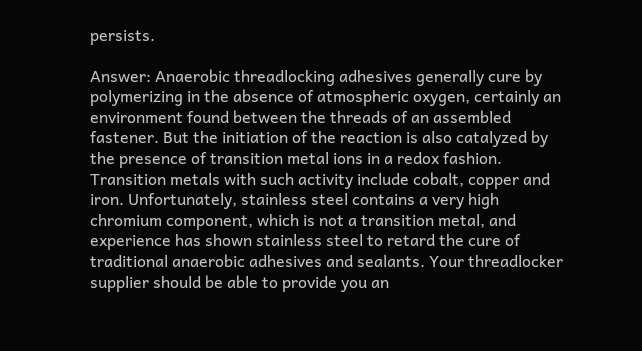persists.

Answer: Anaerobic threadlocking adhesives generally cure by polymerizing in the absence of atmospheric oxygen, certainly an environment found between the threads of an assembled fastener. But the initiation of the reaction is also catalyzed by the presence of transition metal ions in a redox fashion. Transition metals with such activity include cobalt, copper and iron. Unfortunately, stainless steel contains a very high chromium component, which is not a transition metal, and experience has shown stainless steel to retard the cure of traditional anaerobic adhesives and sealants. Your threadlocker supplier should be able to provide you an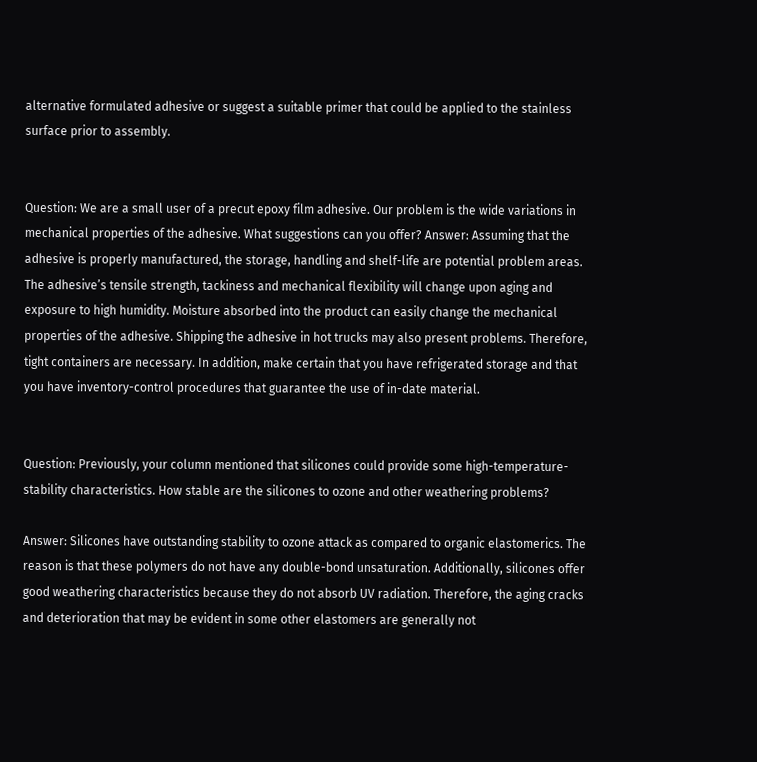alternative formulated adhesive or suggest a suitable primer that could be applied to the stainless surface prior to assembly.


Question: We are a small user of a precut epoxy film adhesive. Our problem is the wide variations in mechanical properties of the adhesive. What suggestions can you offer? Answer: Assuming that the adhesive is properly manufactured, the storage, handling and shelf-life are potential problem areas. The adhesive’s tensile strength, tackiness and mechanical flexibility will change upon aging and exposure to high humidity. Moisture absorbed into the product can easily change the mechanical properties of the adhesive. Shipping the adhesive in hot trucks may also present problems. Therefore, tight containers are necessary. In addition, make certain that you have refrigerated storage and that you have inventory-control procedures that guarantee the use of in-date material.


Question: Previously, your column mentioned that silicones could provide some high-temperature-stability characteristics. How stable are the silicones to ozone and other weathering problems?

Answer: Silicones have outstanding stability to ozone attack as compared to organic elastomerics. The reason is that these polymers do not have any double-bond unsaturation. Additionally, silicones offer good weathering characteristics because they do not absorb UV radiation. Therefore, the aging cracks and deterioration that may be evident in some other elastomers are generally not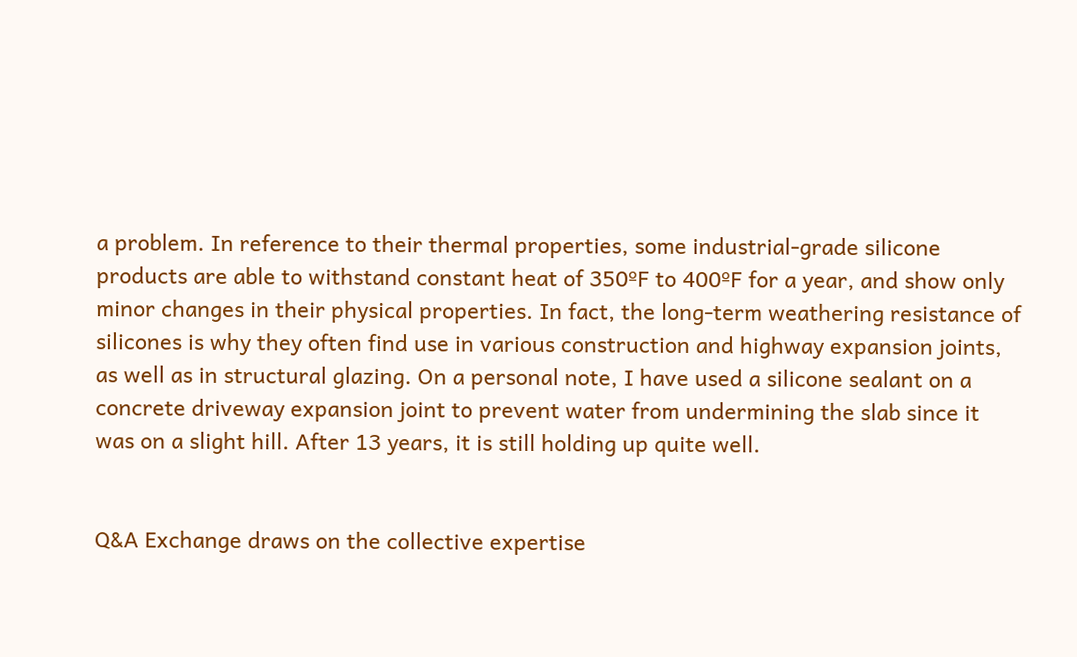a problem. In reference to their thermal properties, some industrial-grade silicone products are able to withstand constant heat of 350ºF to 400ºF for a year, and show only minor changes in their physical properties. In fact, the long-term weathering resistance of silicones is why they often find use in various construction and highway expansion joints, as well as in structural glazing. On a personal note, I have used a silicone sealant on a concrete driveway expansion joint to prevent water from undermining the slab since it was on a slight hill. After 13 years, it is still holding up quite well.


Q&A Exchange draws on the collective expertise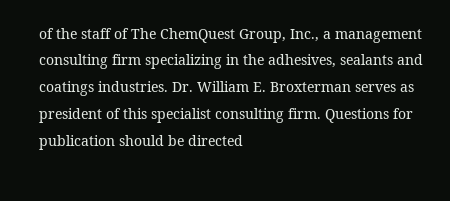of the staff of The ChemQuest Group, Inc., a management consulting firm specializing in the adhesives, sealants and coatings industries. Dr. William E. Broxterman serves as president of this specialist consulting firm. Questions for publication should be directed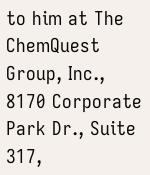to him at The ChemQuest Group, Inc., 8170 Corporate Park Dr., Suite 317,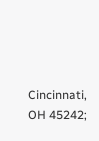Cincinnati, OH 45242;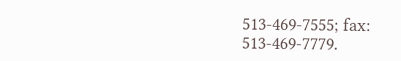513-469-7555; fax: 513-469-7779.